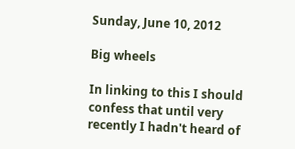Sunday, June 10, 2012

Big wheels

In linking to this I should confess that until very recently I hadn't heard of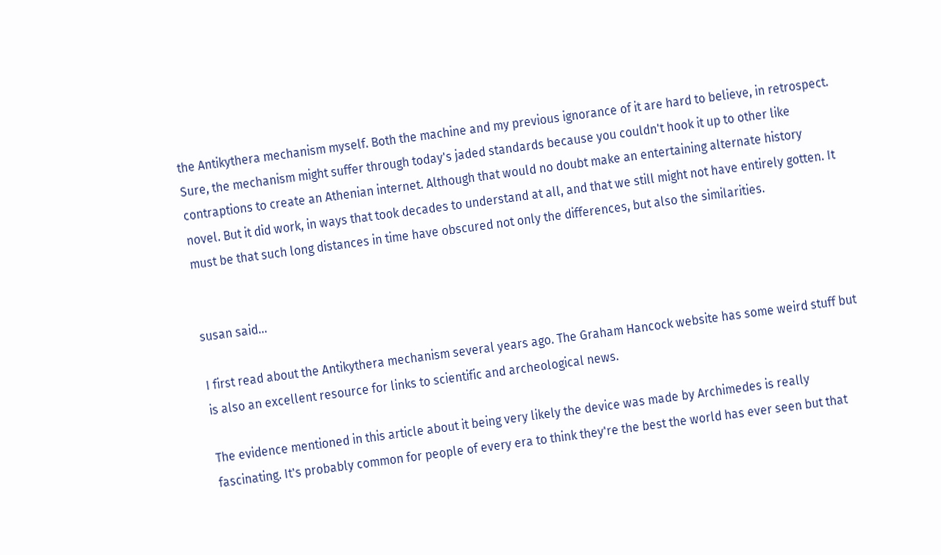the Antikythera mechanism myself. Both the machine and my previous ignorance of it are hard to believe, in retrospect. Sure, the mechanism might suffer through today's jaded standards because you couldn't hook it up to other like contraptions to create an Athenian internet. Although that would no doubt make an entertaining alternate history novel. But it did work, in ways that took decades to understand at all, and that we still might not have entirely gotten. It must be that such long distances in time have obscured not only the differences, but also the similarities.


susan said...

I first read about the Antikythera mechanism several years ago. The Graham Hancock website has some weird stuff but is also an excellent resource for links to scientific and archeological news.

The evidence mentioned in this article about it being very likely the device was made by Archimedes is really fascinating. It's probably common for people of every era to think they're the best the world has ever seen but that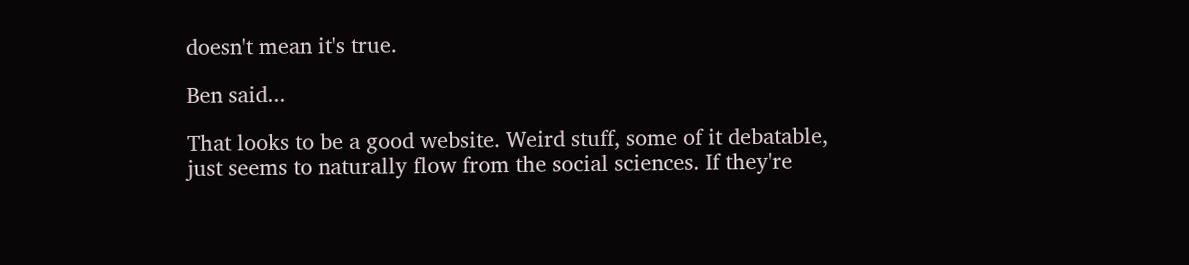doesn't mean it's true.

Ben said...

That looks to be a good website. Weird stuff, some of it debatable, just seems to naturally flow from the social sciences. If they're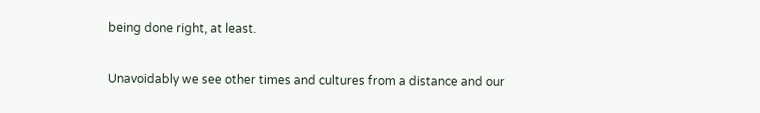being done right, at least.

Unavoidably we see other times and cultures from a distance and our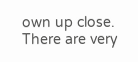own up close. There are very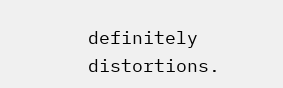definitely distortions.